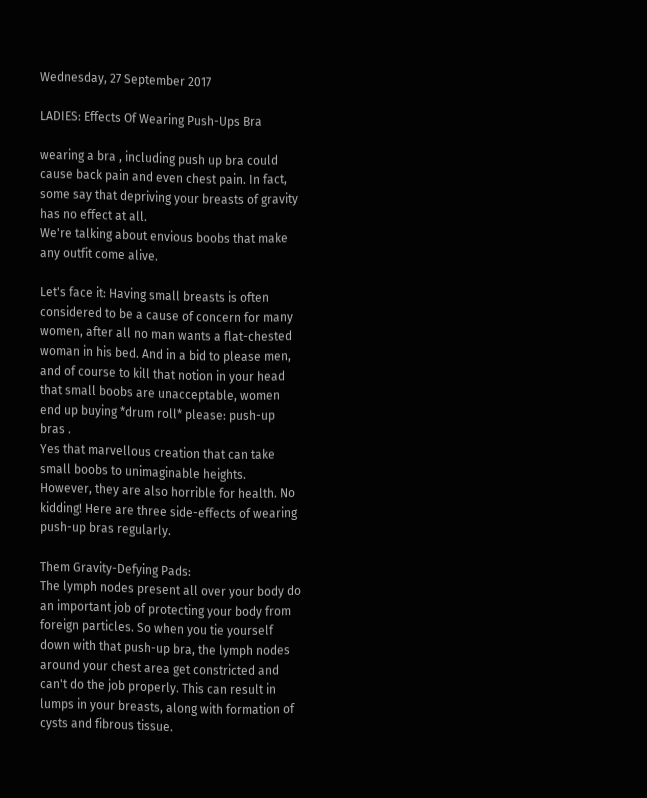Wednesday, 27 September 2017

LADIES: Effects Of Wearing Push-Ups Bra

wearing a bra , including push up bra could cause back pain and even chest pain. In fact, some say that depriving your breasts of gravity has no effect at all.
We're talking about envious boobs that make any outfit come alive.

Let's face it: Having small breasts is often considered to be a cause of concern for many women, after all no man wants a flat-chested woman in his bed. And in a bid to please men, and of course to kill that notion in your head that small boobs are unacceptable, women end up buying *drum roll* please: push-up bras .
Yes that marvellous creation that can take small boobs to unimaginable heights.
However, they are also horrible for health. No kidding! Here are three side-effects of wearing push-up bras regularly.

Them Gravity-Defying Pads:
The lymph nodes present all over your body do an important job of protecting your body from foreign particles. So when you tie yourself down with that push-up bra, the lymph nodes around your chest area get constricted and can't do the job properly. This can result in lumps in your breasts, along with formation of cysts and fibrous tissue.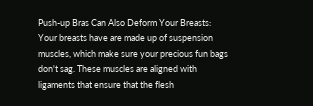Push-up Bras Can Also Deform Your Breasts:
Your breasts have are made up of suspension muscles, which make sure your precious fun bags don't sag. These muscles are aligned with ligaments that ensure that the flesh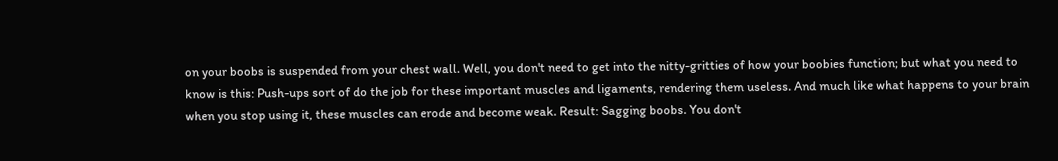on your boobs is suspended from your chest wall. Well, you don't need to get into the nitty-gritties of how your boobies function; but what you need to know is this: Push-ups sort of do the job for these important muscles and ligaments, rendering them useless. And much like what happens to your brain when you stop using it, these muscles can erode and become weak. Result: Sagging boobs. You don't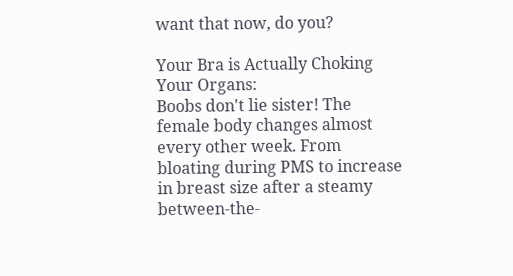want that now, do you?

Your Bra is Actually Choking Your Organs:
Boobs don't lie sister! The female body changes almost every other week. From bloating during PMS to increase in breast size after a steamy between-the-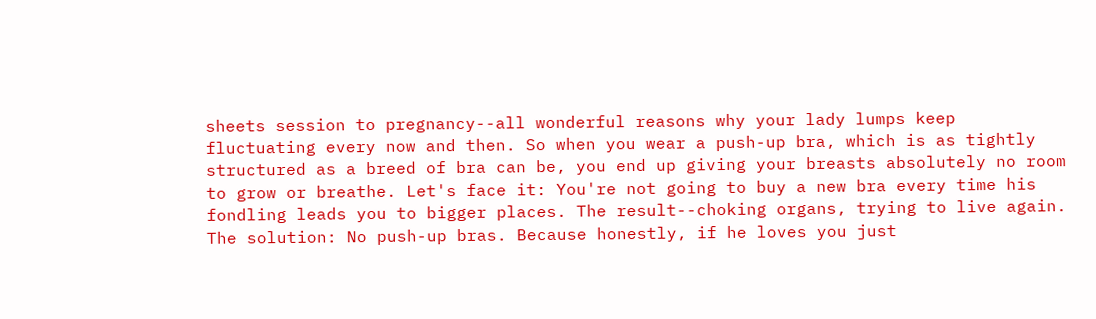sheets session to pregnancy--all wonderful reasons why your lady lumps keep fluctuating every now and then. So when you wear a push-up bra, which is as tightly structured as a breed of bra can be, you end up giving your breasts absolutely no room to grow or breathe. Let's face it: You're not going to buy a new bra every time his fondling leads you to bigger places. The result--choking organs, trying to live again.
The solution: No push-up bras. Because honestly, if he loves you just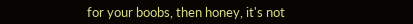for your boobs, then honey, it's not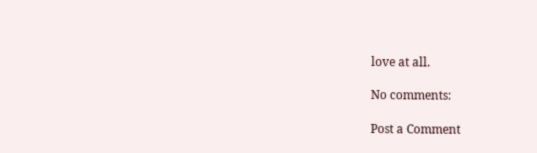love at all.

No comments:

Post a Comment